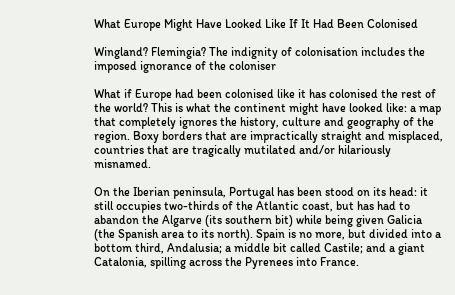What Europe Might Have Looked Like If It Had Been Colonised

Wingland? Flemingia? The indignity of colonisation includes the imposed ignorance of the coloniser

What if Europe had been colonised like it has colonised the rest of the world? This is what the continent might have looked like: a map that completely ignores the history, culture and geography of the region. Boxy borders that are impractically straight and misplaced, countries that are tragically mutilated and/or hilariously misnamed.

On the Iberian peninsula, Portugal has been stood on its head: it still occupies two-thirds of the Atlantic coast, but has had to abandon the Algarve (its southern bit) while being given Galicia (the Spanish area to its north). Spain is no more, but divided into a bottom third, Andalusia; a middle bit called Castile; and a giant Catalonia, spilling across the Pyrenees into France.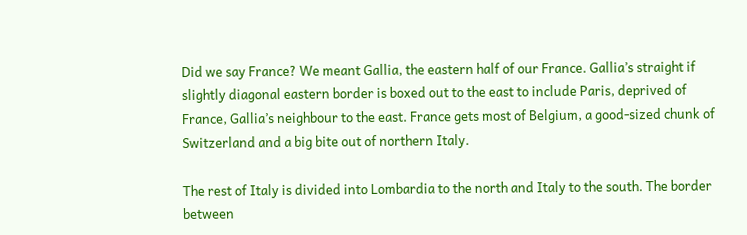Did we say France? We meant Gallia, the eastern half of our France. Gallia’s straight if slightly diagonal eastern border is boxed out to the east to include Paris, deprived of France, Gallia’s neighbour to the east. France gets most of Belgium, a good-sized chunk of Switzerland and a big bite out of northern Italy.

The rest of Italy is divided into Lombardia to the north and Italy to the south. The border between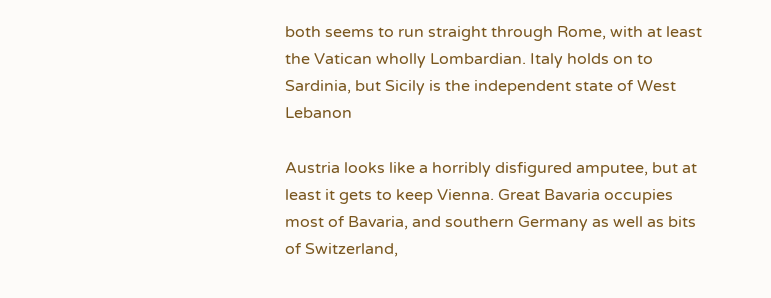both seems to run straight through Rome, with at least the Vatican wholly Lombardian. Italy holds on to Sardinia, but Sicily is the independent state of West Lebanon

Austria looks like a horribly disfigured amputee, but at least it gets to keep Vienna. Great Bavaria occupies most of Bavaria, and southern Germany as well as bits of Switzerland,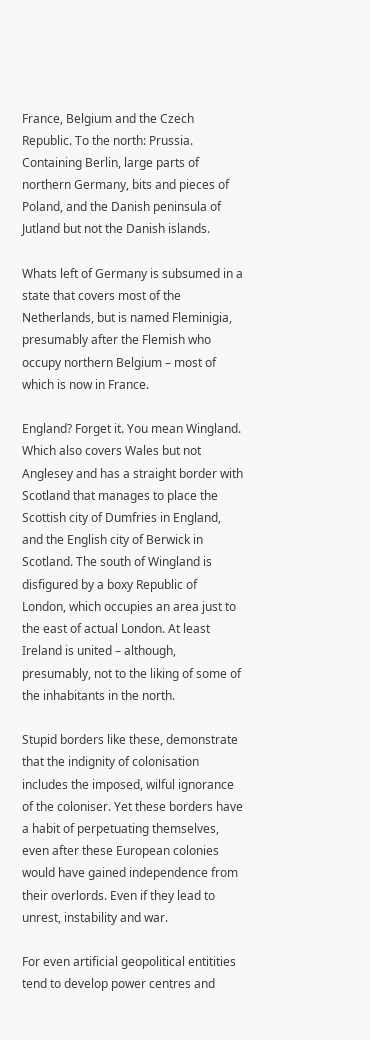France, Belgium and the Czech Republic. To the north: Prussia. Containing Berlin, large parts of northern Germany, bits and pieces of Poland, and the Danish peninsula of Jutland but not the Danish islands.

Whats left of Germany is subsumed in a state that covers most of the Netherlands, but is named Fleminigia, presumably after the Flemish who occupy northern Belgium – most of which is now in France.

England? Forget it. You mean Wingland. Which also covers Wales but not Anglesey and has a straight border with Scotland that manages to place the Scottish city of Dumfries in England, and the English city of Berwick in Scotland. The south of Wingland is disfigured by a boxy Republic of London, which occupies an area just to the east of actual London. At least Ireland is united – although, presumably, not to the liking of some of the inhabitants in the north.

Stupid borders like these, demonstrate that the indignity of colonisation includes the imposed, wilful ignorance of the coloniser. Yet these borders have a habit of perpetuating themselves, even after these European colonies would have gained independence from their overlords. Even if they lead to unrest, instability and war.

For even artificial geopolitical entitities tend to develop power centres and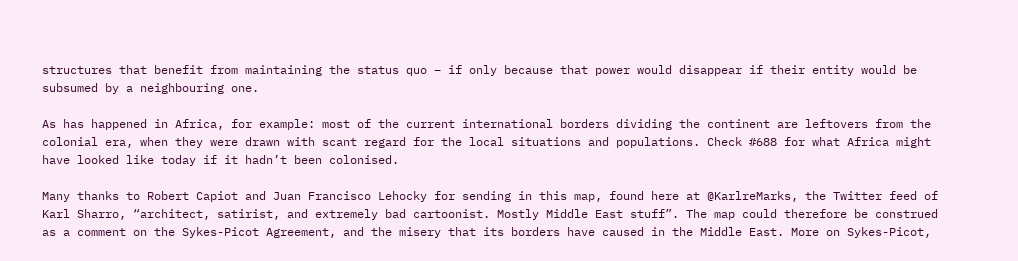structures that benefit from maintaining the status quo – if only because that power would disappear if their entity would be subsumed by a neighbouring one.

As has happened in Africa, for example: most of the current international borders dividing the continent are leftovers from the colonial era, when they were drawn with scant regard for the local situations and populations. Check #688 for what Africa might have looked like today if it hadn’t been colonised.

Many thanks to Robert Capiot and Juan Francisco Lehocky for sending in this map, found here at @KarlreMarks, the Twitter feed of Karl Sharro, “architect, satirist, and extremely bad cartoonist. Mostly Middle East stuff”. The map could therefore be construed as a comment on the Sykes-Picot Agreement, and the misery that its borders have caused in the Middle East. More on Sykes-Picot,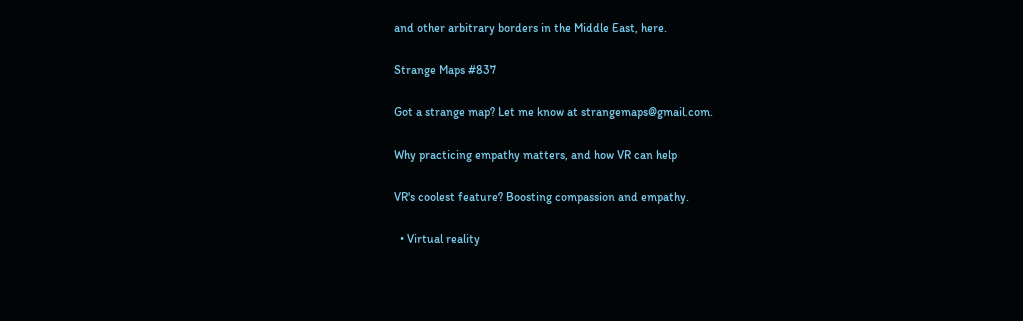and other arbitrary borders in the Middle East, here.

Strange Maps #837

Got a strange map? Let me know at strangemaps@gmail.com.

Why practicing empathy matters, and how VR can help

VR's coolest feature? Boosting compassion and empathy.

  • Virtual reality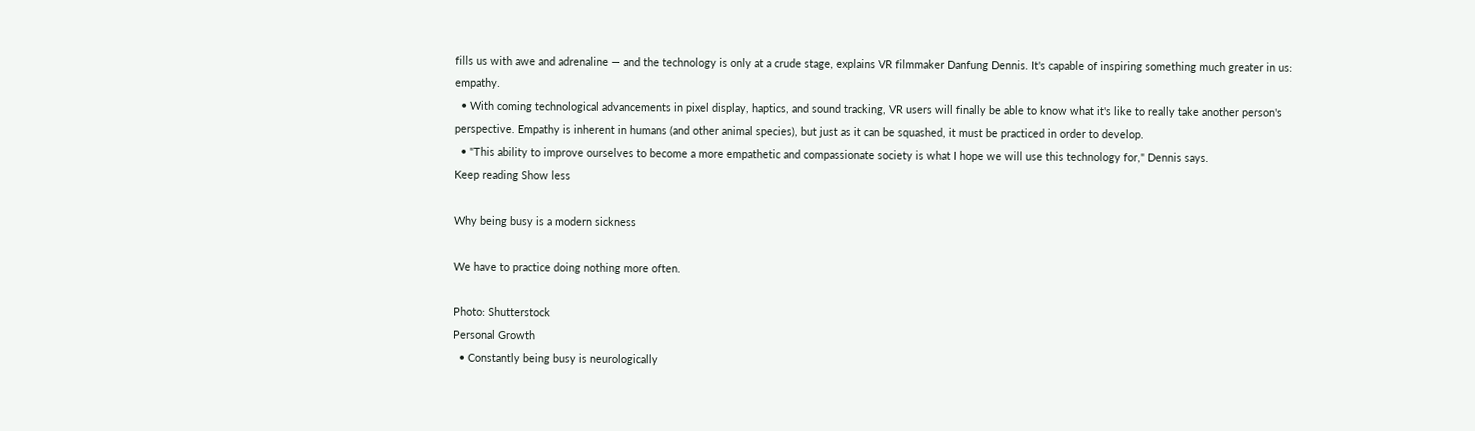fills us with awe and adrenaline — and the technology is only at a crude stage, explains VR filmmaker Danfung Dennis. It's capable of inspiring something much greater in us: empathy.
  • With coming technological advancements in pixel display, haptics, and sound tracking, VR users will finally be able to know what it's like to really take another person's perspective. Empathy is inherent in humans (and other animal species), but just as it can be squashed, it must be practiced in order to develop.
  • "This ability to improve ourselves to become a more empathetic and compassionate society is what I hope we will use this technology for," Dennis says.
Keep reading Show less

Why being busy is a modern sickness

We have to practice doing nothing more often.

Photo: Shutterstock
Personal Growth
  • Constantly being busy is neurologically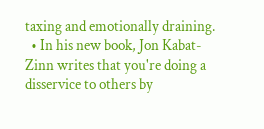taxing and emotionally draining.
  • In his new book, Jon Kabat-Zinn writes that you're doing a disservice to others by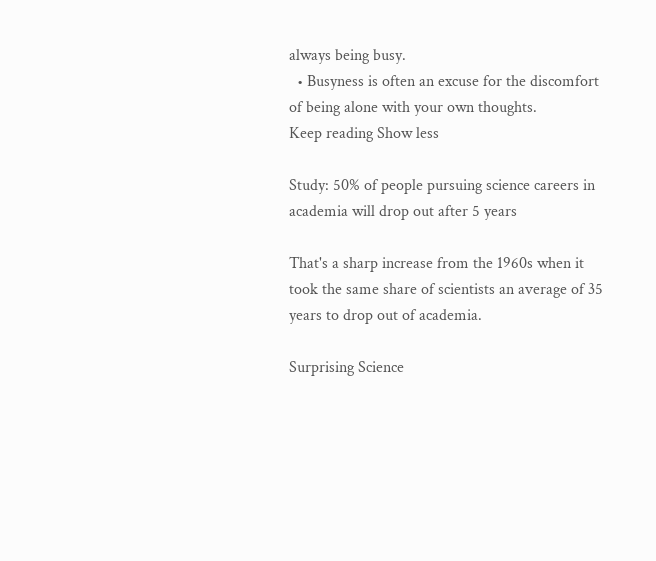always being busy.
  • Busyness is often an excuse for the discomfort of being alone with your own thoughts.
Keep reading Show less

Study: 50% of people pursuing science careers in academia will drop out after 5 years

That's a sharp increase from the 1960s when it took the same share of scientists an average of 35 years to drop out of academia.

Surprising Science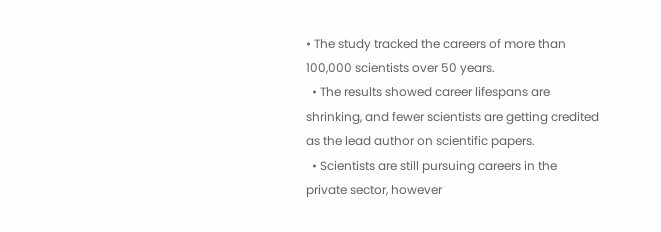• The study tracked the careers of more than 100,000 scientists over 50 years.
  • The results showed career lifespans are shrinking, and fewer scientists are getting credited as the lead author on scientific papers.
  • Scientists are still pursuing careers in the private sector, however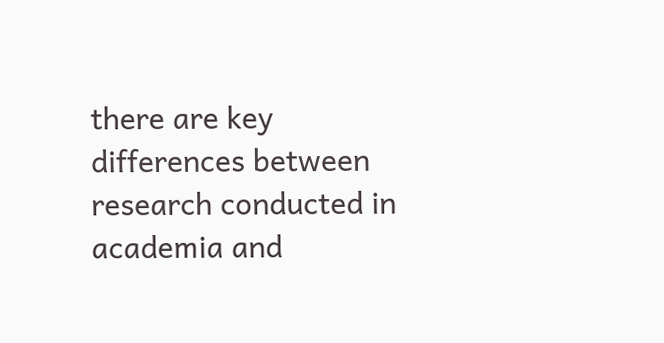there are key differences between research conducted in academia and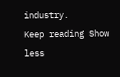industry.
Keep reading Show less